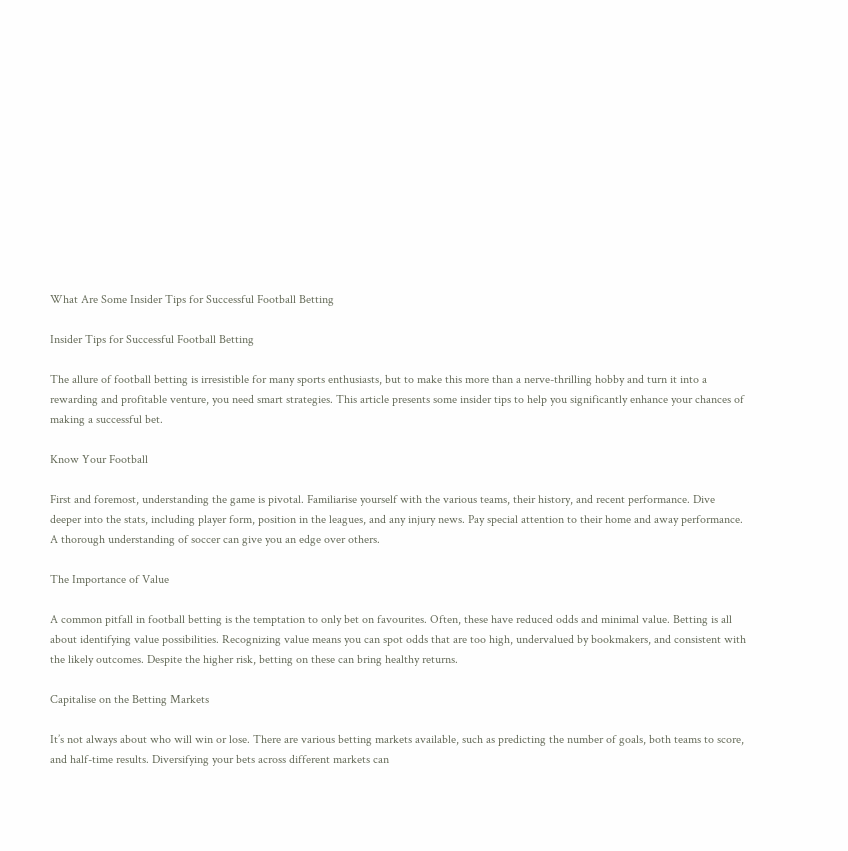What Are Some Insider Tips for Successful Football Betting

Insider Tips for Successful Football Betting

The allure of football betting is irresistible for many sports enthusiasts, but to make this more than a nerve-thrilling hobby and turn it into a rewarding and profitable venture, you need smart strategies. This article presents some insider tips to help you significantly enhance your chances of making a successful bet.

Know Your Football

First and foremost, understanding the game is pivotal. Familiarise yourself with the various teams, their history, and recent performance. Dive deeper into the stats, including player form, position in the leagues, and any injury news. Pay special attention to their home and away performance. A thorough understanding of soccer can give you an edge over others.

The Importance of Value

A common pitfall in football betting is the temptation to only bet on favourites. Often, these have reduced odds and minimal value. Betting is all about identifying value possibilities. Recognizing value means you can spot odds that are too high, undervalued by bookmakers, and consistent with the likely outcomes. Despite the higher risk, betting on these can bring healthy returns.

Capitalise on the Betting Markets

It’s not always about who will win or lose. There are various betting markets available, such as predicting the number of goals, both teams to score, and half-time results. Diversifying your bets across different markets can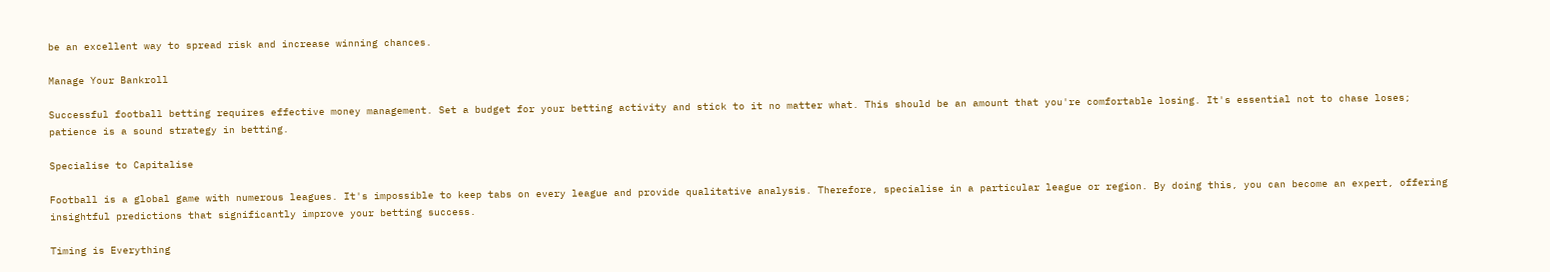be an excellent way to spread risk and increase winning chances.

Manage Your Bankroll

Successful football betting requires effective money management. Set a budget for your betting activity and stick to it no matter what. This should be an amount that you're comfortable losing. It's essential not to chase loses; patience is a sound strategy in betting.

Specialise to Capitalise

Football is a global game with numerous leagues. It's impossible to keep tabs on every league and provide qualitative analysis. Therefore, specialise in a particular league or region. By doing this, you can become an expert, offering insightful predictions that significantly improve your betting success.

Timing is Everything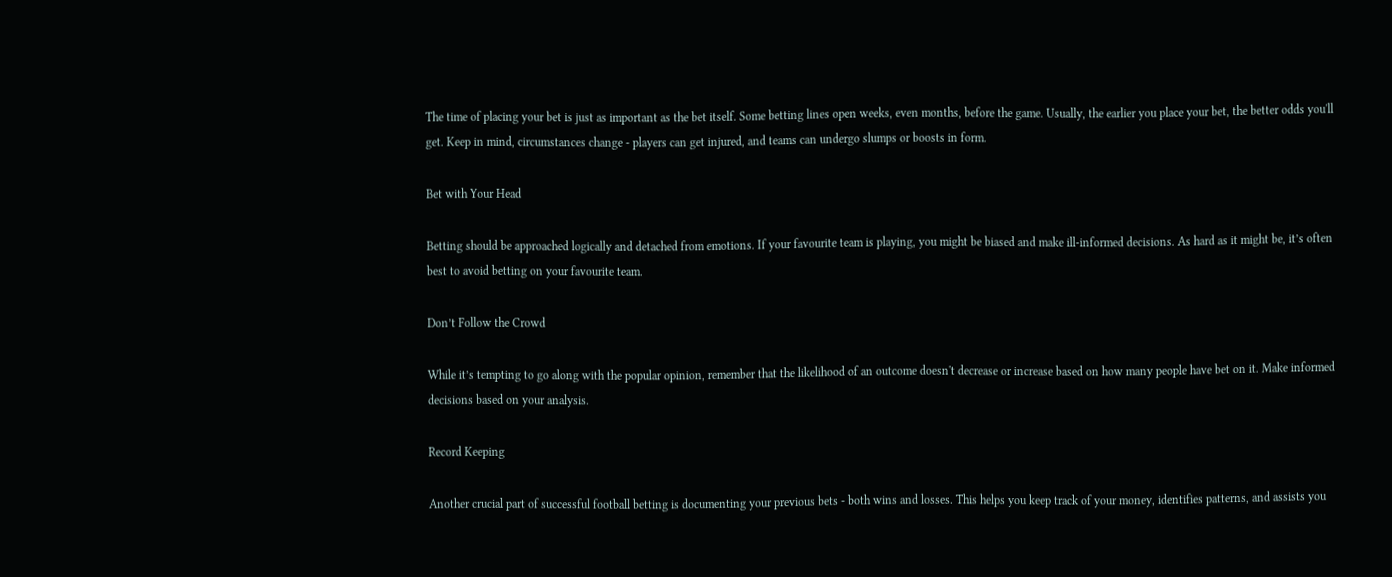The time of placing your bet is just as important as the bet itself. Some betting lines open weeks, even months, before the game. Usually, the earlier you place your bet, the better odds you'll get. Keep in mind, circumstances change - players can get injured, and teams can undergo slumps or boosts in form.

Bet with Your Head

Betting should be approached logically and detached from emotions. If your favourite team is playing, you might be biased and make ill-informed decisions. As hard as it might be, it’s often best to avoid betting on your favourite team.

Don’t Follow the Crowd

While it’s tempting to go along with the popular opinion, remember that the likelihood of an outcome doesn't decrease or increase based on how many people have bet on it. Make informed decisions based on your analysis.

Record Keeping

Another crucial part of successful football betting is documenting your previous bets - both wins and losses. This helps you keep track of your money, identifies patterns, and assists you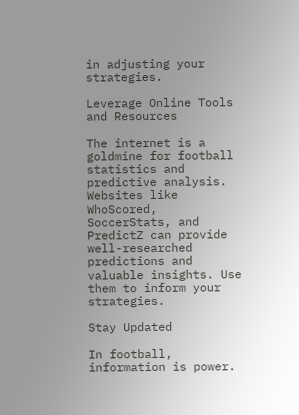in adjusting your strategies.

Leverage Online Tools and Resources

The internet is a goldmine for football statistics and predictive analysis. Websites like WhoScored, SoccerStats, and PredictZ can provide well-researched predictions and valuable insights. Use them to inform your strategies.

Stay Updated

In football, information is power.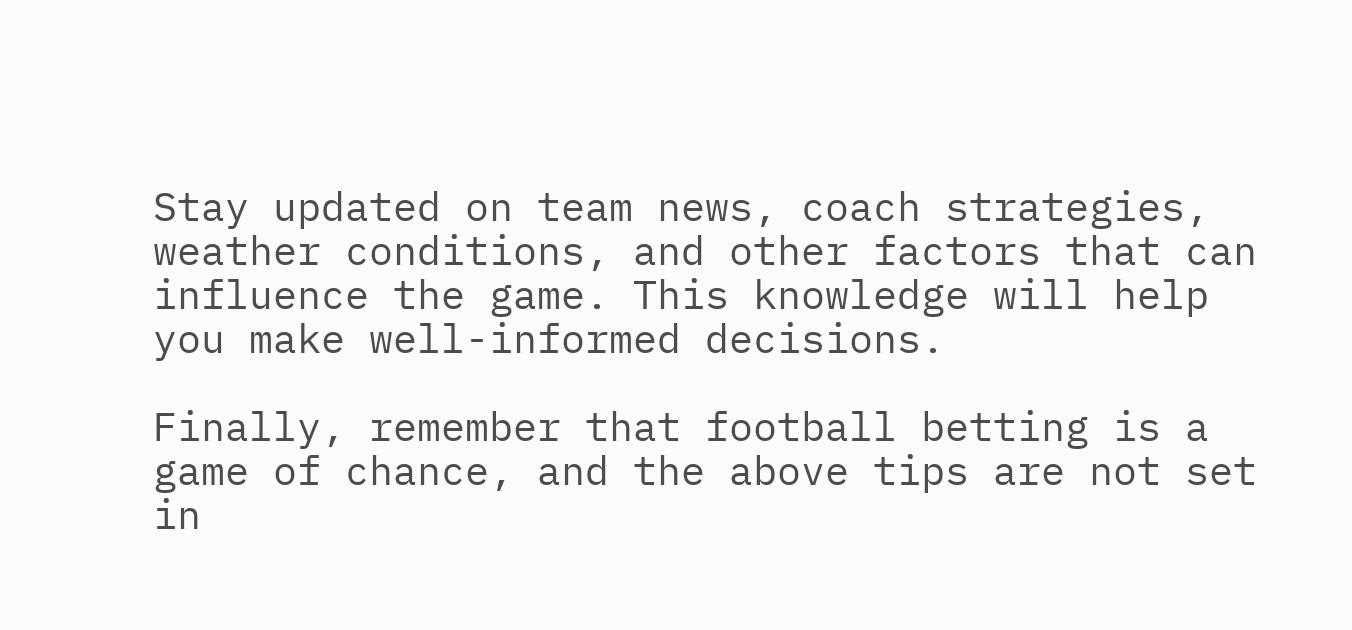Stay updated on team news, coach strategies, weather conditions, and other factors that can influence the game. This knowledge will help you make well-informed decisions.

Finally, remember that football betting is a game of chance, and the above tips are not set in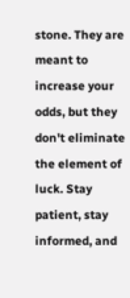stone. They are meant to increase your odds, but they don't eliminate the element of luck. Stay patient, stay informed, and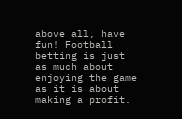above all, have fun! Football betting is just as much about enjoying the game as it is about making a profit.